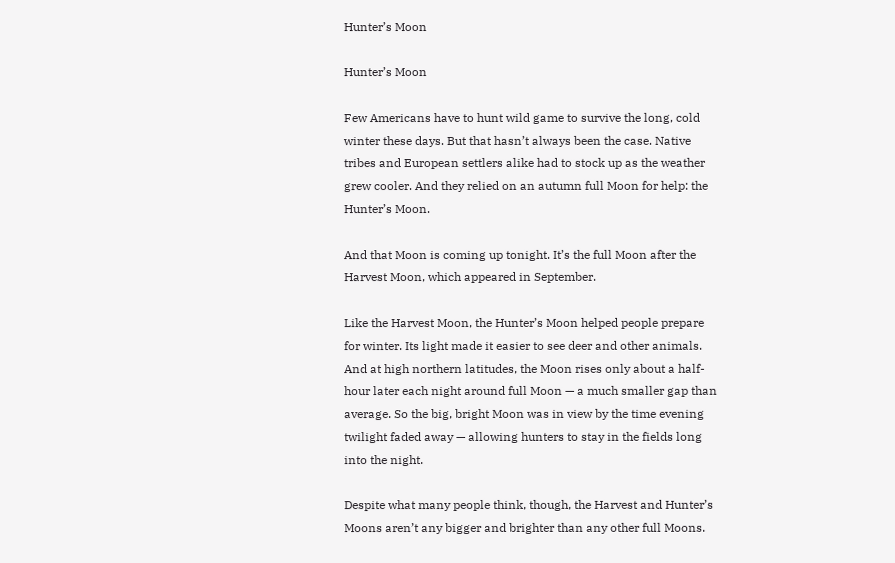Hunter’s Moon

Hunter’s Moon

Few Americans have to hunt wild game to survive the long, cold winter these days. But that hasn’t always been the case. Native tribes and European settlers alike had to stock up as the weather grew cooler. And they relied on an autumn full Moon for help: the Hunter’s Moon.

And that Moon is coming up tonight. It’s the full Moon after the Harvest Moon, which appeared in September.

Like the Harvest Moon, the Hunter’s Moon helped people prepare for winter. Its light made it easier to see deer and other animals. And at high northern latitudes, the Moon rises only about a half-hour later each night around full Moon — a much smaller gap than average. So the big, bright Moon was in view by the time evening twilight faded away — allowing hunters to stay in the fields long into the night.

Despite what many people think, though, the Harvest and Hunter’s Moons aren’t any bigger and brighter than any other full Moons.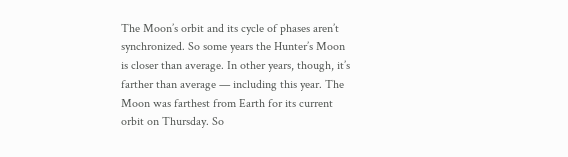The Moon’s orbit and its cycle of phases aren’t synchronized. So some years the Hunter’s Moon is closer than average. In other years, though, it’s farther than average — including this year. The Moon was farthest from Earth for its current orbit on Thursday. So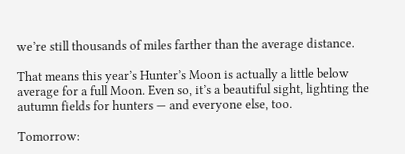we’re still thousands of miles farther than the average distance.

That means this year’s Hunter’s Moon is actually a little below average for a full Moon. Even so, it’s a beautiful sight, lighting the autumn fields for hunters — and everyone else, too.

Tomorrow: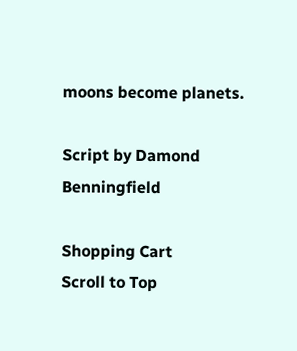moons become planets.

Script by Damond Benningfield

Shopping Cart
Scroll to Top